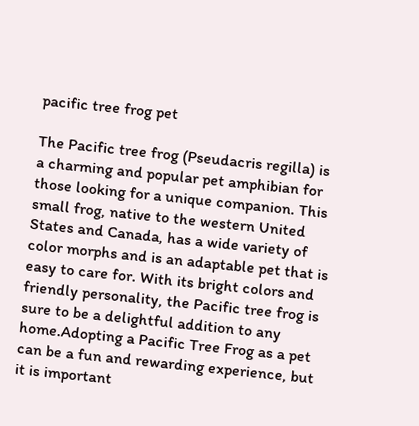pacific tree frog pet

The Pacific tree frog (Pseudacris regilla) is a charming and popular pet amphibian for those looking for a unique companion. This small frog, native to the western United States and Canada, has a wide variety of color morphs and is an adaptable pet that is easy to care for. With its bright colors and friendly personality, the Pacific tree frog is sure to be a delightful addition to any home.Adopting a Pacific Tree Frog as a pet can be a fun and rewarding experience, but it is important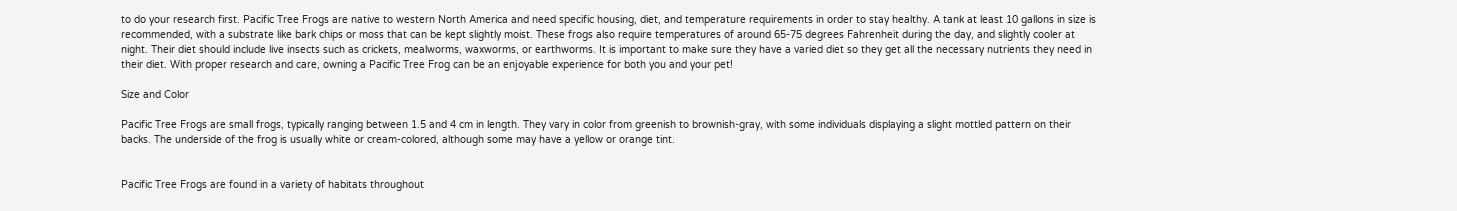to do your research first. Pacific Tree Frogs are native to western North America and need specific housing, diet, and temperature requirements in order to stay healthy. A tank at least 10 gallons in size is recommended, with a substrate like bark chips or moss that can be kept slightly moist. These frogs also require temperatures of around 65-75 degrees Fahrenheit during the day, and slightly cooler at night. Their diet should include live insects such as crickets, mealworms, waxworms, or earthworms. It is important to make sure they have a varied diet so they get all the necessary nutrients they need in their diet. With proper research and care, owning a Pacific Tree Frog can be an enjoyable experience for both you and your pet!

Size and Color

Pacific Tree Frogs are small frogs, typically ranging between 1.5 and 4 cm in length. They vary in color from greenish to brownish-gray, with some individuals displaying a slight mottled pattern on their backs. The underside of the frog is usually white or cream-colored, although some may have a yellow or orange tint.


Pacific Tree Frogs are found in a variety of habitats throughout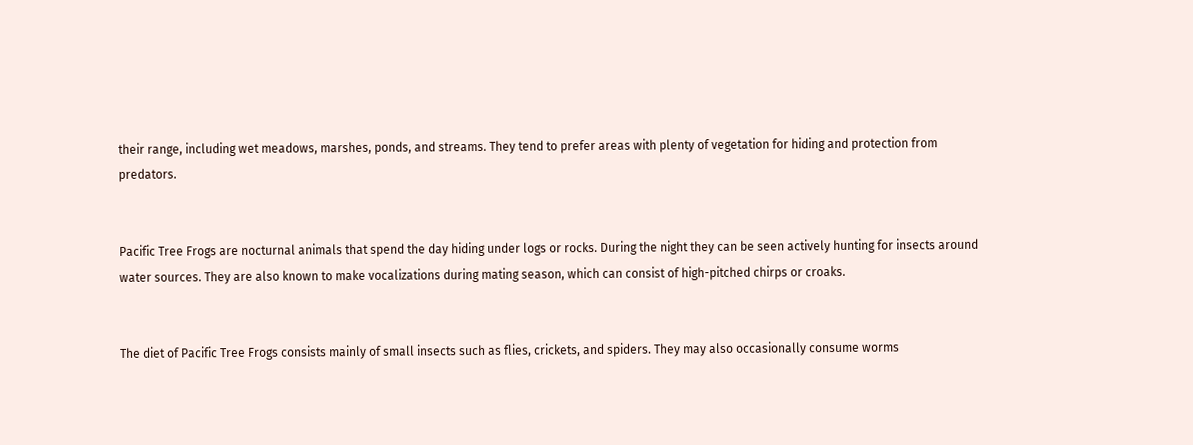their range, including wet meadows, marshes, ponds, and streams. They tend to prefer areas with plenty of vegetation for hiding and protection from predators.


Pacific Tree Frogs are nocturnal animals that spend the day hiding under logs or rocks. During the night they can be seen actively hunting for insects around water sources. They are also known to make vocalizations during mating season, which can consist of high-pitched chirps or croaks.


The diet of Pacific Tree Frogs consists mainly of small insects such as flies, crickets, and spiders. They may also occasionally consume worms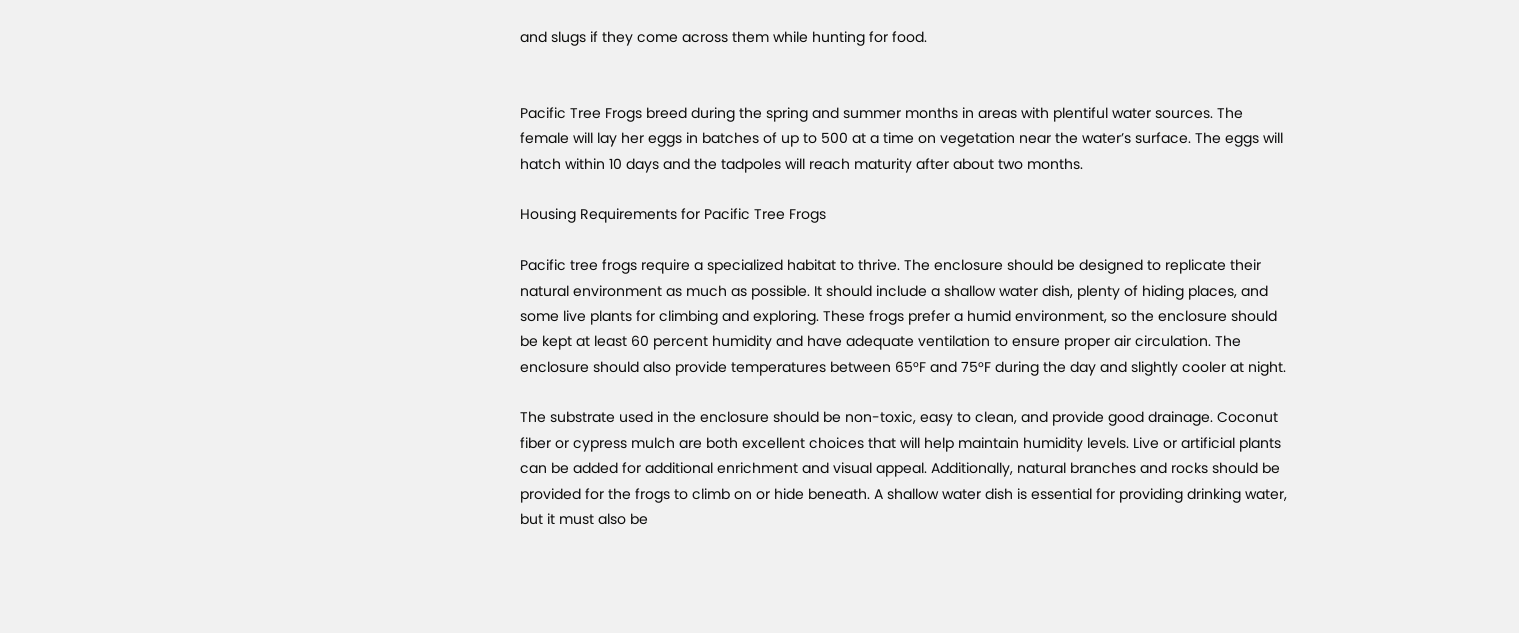and slugs if they come across them while hunting for food.


Pacific Tree Frogs breed during the spring and summer months in areas with plentiful water sources. The female will lay her eggs in batches of up to 500 at a time on vegetation near the water’s surface. The eggs will hatch within 10 days and the tadpoles will reach maturity after about two months.

Housing Requirements for Pacific Tree Frogs

Pacific tree frogs require a specialized habitat to thrive. The enclosure should be designed to replicate their natural environment as much as possible. It should include a shallow water dish, plenty of hiding places, and some live plants for climbing and exploring. These frogs prefer a humid environment, so the enclosure should be kept at least 60 percent humidity and have adequate ventilation to ensure proper air circulation. The enclosure should also provide temperatures between 65°F and 75°F during the day and slightly cooler at night.

The substrate used in the enclosure should be non-toxic, easy to clean, and provide good drainage. Coconut fiber or cypress mulch are both excellent choices that will help maintain humidity levels. Live or artificial plants can be added for additional enrichment and visual appeal. Additionally, natural branches and rocks should be provided for the frogs to climb on or hide beneath. A shallow water dish is essential for providing drinking water, but it must also be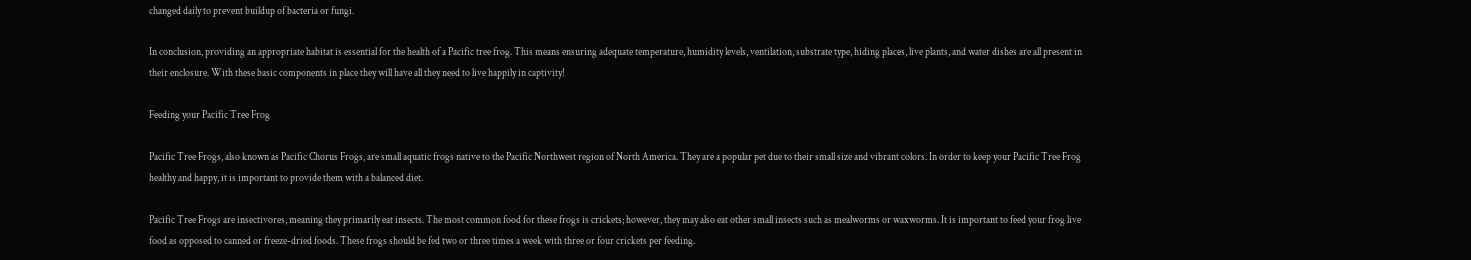changed daily to prevent buildup of bacteria or fungi.

In conclusion, providing an appropriate habitat is essential for the health of a Pacific tree frog. This means ensuring adequate temperature, humidity levels, ventilation, substrate type, hiding places, live plants, and water dishes are all present in their enclosure. With these basic components in place they will have all they need to live happily in captivity!

Feeding your Pacific Tree Frog

Pacific Tree Frogs, also known as Pacific Chorus Frogs, are small aquatic frogs native to the Pacific Northwest region of North America. They are a popular pet due to their small size and vibrant colors. In order to keep your Pacific Tree Frog healthy and happy, it is important to provide them with a balanced diet.

Pacific Tree Frogs are insectivores, meaning they primarily eat insects. The most common food for these frogs is crickets; however, they may also eat other small insects such as mealworms or waxworms. It is important to feed your frog live food as opposed to canned or freeze-dried foods. These frogs should be fed two or three times a week with three or four crickets per feeding.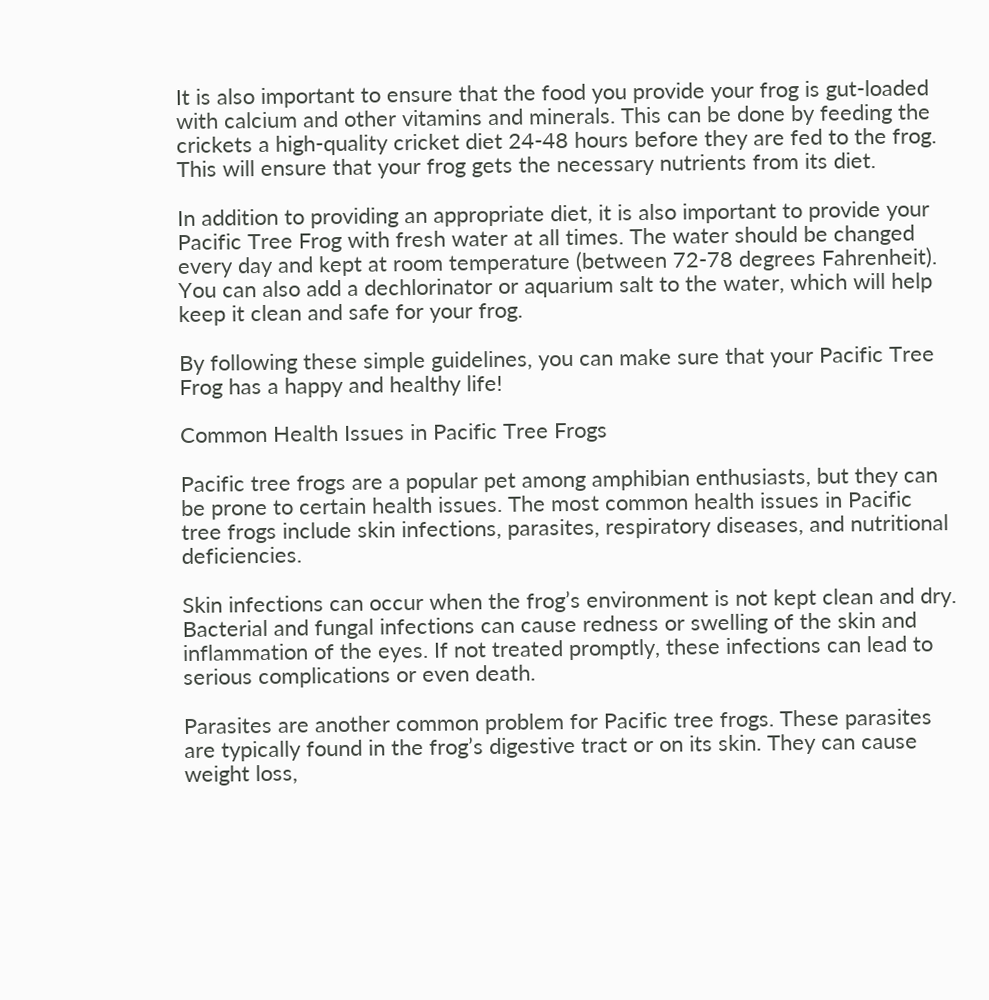It is also important to ensure that the food you provide your frog is gut-loaded with calcium and other vitamins and minerals. This can be done by feeding the crickets a high-quality cricket diet 24-48 hours before they are fed to the frog. This will ensure that your frog gets the necessary nutrients from its diet.

In addition to providing an appropriate diet, it is also important to provide your Pacific Tree Frog with fresh water at all times. The water should be changed every day and kept at room temperature (between 72-78 degrees Fahrenheit). You can also add a dechlorinator or aquarium salt to the water, which will help keep it clean and safe for your frog.

By following these simple guidelines, you can make sure that your Pacific Tree Frog has a happy and healthy life!

Common Health Issues in Pacific Tree Frogs

Pacific tree frogs are a popular pet among amphibian enthusiasts, but they can be prone to certain health issues. The most common health issues in Pacific tree frogs include skin infections, parasites, respiratory diseases, and nutritional deficiencies.

Skin infections can occur when the frog’s environment is not kept clean and dry. Bacterial and fungal infections can cause redness or swelling of the skin and inflammation of the eyes. If not treated promptly, these infections can lead to serious complications or even death.

Parasites are another common problem for Pacific tree frogs. These parasites are typically found in the frog’s digestive tract or on its skin. They can cause weight loss,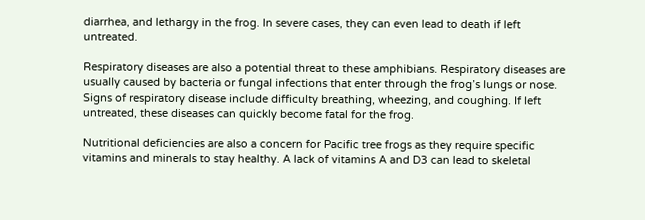diarrhea, and lethargy in the frog. In severe cases, they can even lead to death if left untreated.

Respiratory diseases are also a potential threat to these amphibians. Respiratory diseases are usually caused by bacteria or fungal infections that enter through the frog’s lungs or nose. Signs of respiratory disease include difficulty breathing, wheezing, and coughing. If left untreated, these diseases can quickly become fatal for the frog.

Nutritional deficiencies are also a concern for Pacific tree frogs as they require specific vitamins and minerals to stay healthy. A lack of vitamins A and D3 can lead to skeletal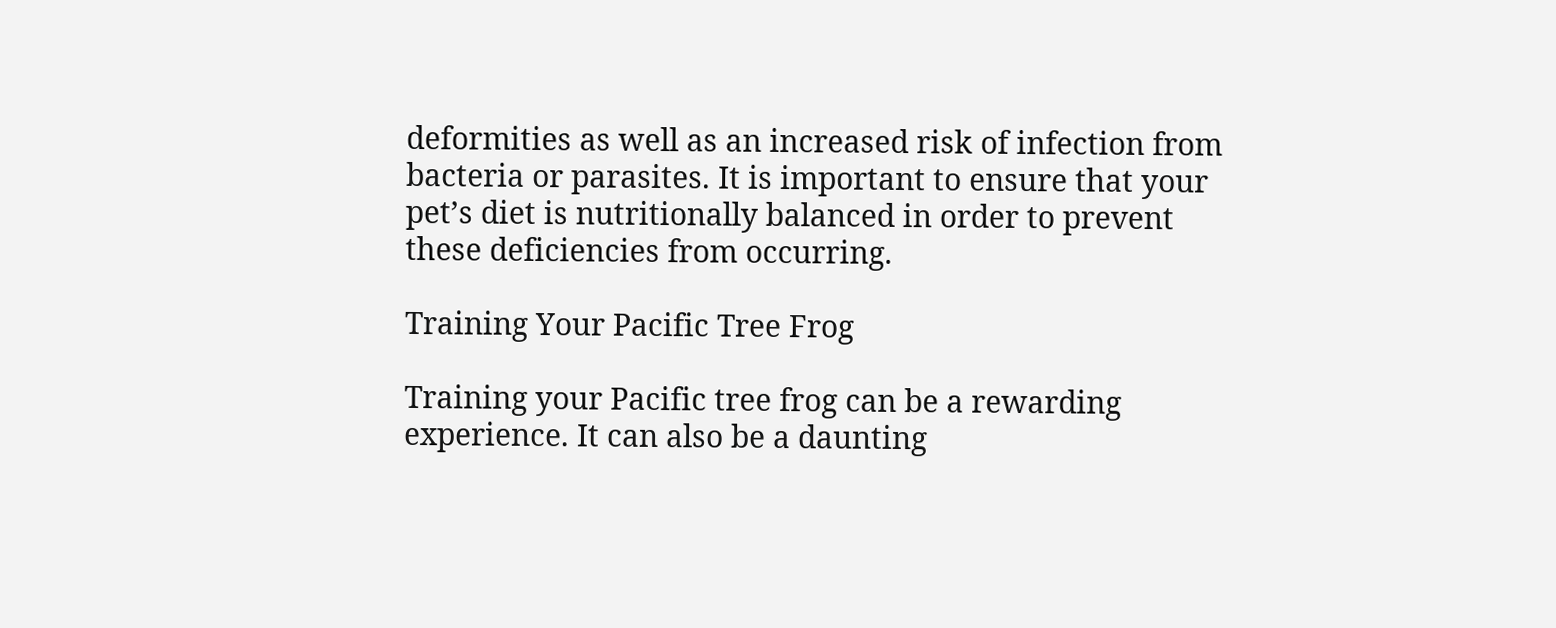deformities as well as an increased risk of infection from bacteria or parasites. It is important to ensure that your pet’s diet is nutritionally balanced in order to prevent these deficiencies from occurring.

Training Your Pacific Tree Frog

Training your Pacific tree frog can be a rewarding experience. It can also be a daunting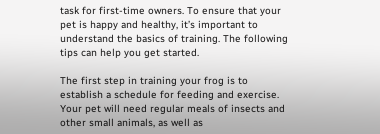task for first-time owners. To ensure that your pet is happy and healthy, it’s important to understand the basics of training. The following tips can help you get started.

The first step in training your frog is to establish a schedule for feeding and exercise. Your pet will need regular meals of insects and other small animals, as well as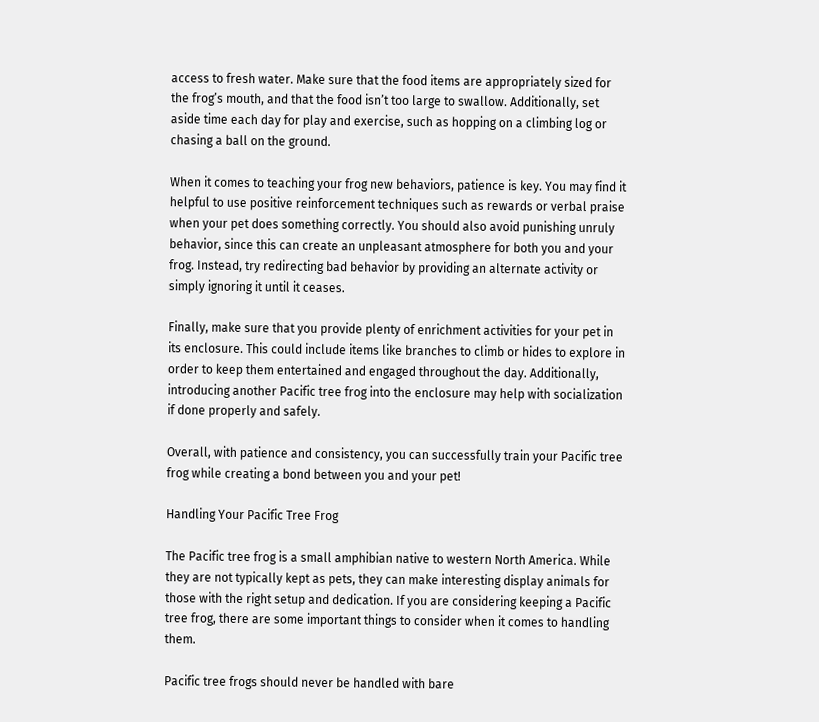access to fresh water. Make sure that the food items are appropriately sized for the frog’s mouth, and that the food isn’t too large to swallow. Additionally, set aside time each day for play and exercise, such as hopping on a climbing log or chasing a ball on the ground.

When it comes to teaching your frog new behaviors, patience is key. You may find it helpful to use positive reinforcement techniques such as rewards or verbal praise when your pet does something correctly. You should also avoid punishing unruly behavior, since this can create an unpleasant atmosphere for both you and your frog. Instead, try redirecting bad behavior by providing an alternate activity or simply ignoring it until it ceases.

Finally, make sure that you provide plenty of enrichment activities for your pet in its enclosure. This could include items like branches to climb or hides to explore in order to keep them entertained and engaged throughout the day. Additionally, introducing another Pacific tree frog into the enclosure may help with socialization if done properly and safely.

Overall, with patience and consistency, you can successfully train your Pacific tree frog while creating a bond between you and your pet!

Handling Your Pacific Tree Frog

The Pacific tree frog is a small amphibian native to western North America. While they are not typically kept as pets, they can make interesting display animals for those with the right setup and dedication. If you are considering keeping a Pacific tree frog, there are some important things to consider when it comes to handling them.

Pacific tree frogs should never be handled with bare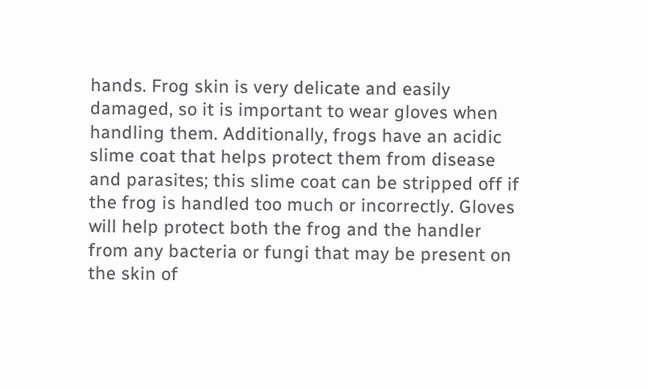hands. Frog skin is very delicate and easily damaged, so it is important to wear gloves when handling them. Additionally, frogs have an acidic slime coat that helps protect them from disease and parasites; this slime coat can be stripped off if the frog is handled too much or incorrectly. Gloves will help protect both the frog and the handler from any bacteria or fungi that may be present on the skin of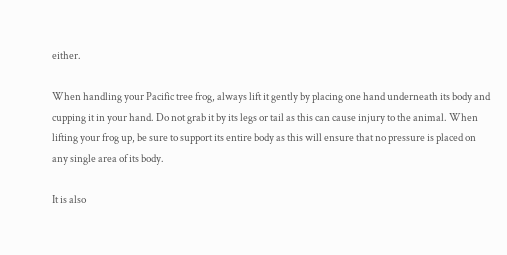either.

When handling your Pacific tree frog, always lift it gently by placing one hand underneath its body and cupping it in your hand. Do not grab it by its legs or tail as this can cause injury to the animal. When lifting your frog up, be sure to support its entire body as this will ensure that no pressure is placed on any single area of its body.

It is also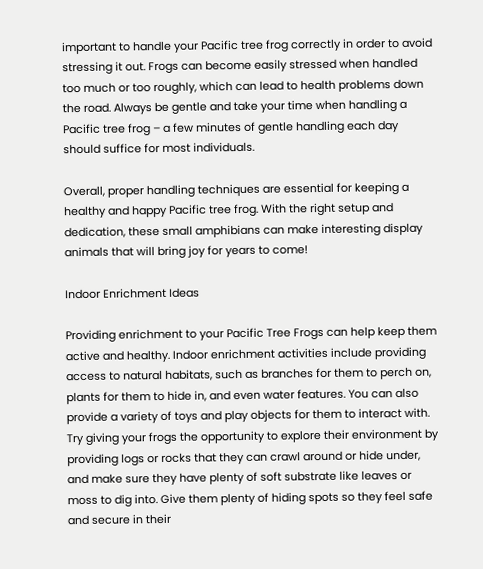important to handle your Pacific tree frog correctly in order to avoid stressing it out. Frogs can become easily stressed when handled too much or too roughly, which can lead to health problems down the road. Always be gentle and take your time when handling a Pacific tree frog – a few minutes of gentle handling each day should suffice for most individuals.

Overall, proper handling techniques are essential for keeping a healthy and happy Pacific tree frog. With the right setup and dedication, these small amphibians can make interesting display animals that will bring joy for years to come!

Indoor Enrichment Ideas

Providing enrichment to your Pacific Tree Frogs can help keep them active and healthy. Indoor enrichment activities include providing access to natural habitats, such as branches for them to perch on, plants for them to hide in, and even water features. You can also provide a variety of toys and play objects for them to interact with. Try giving your frogs the opportunity to explore their environment by providing logs or rocks that they can crawl around or hide under, and make sure they have plenty of soft substrate like leaves or moss to dig into. Give them plenty of hiding spots so they feel safe and secure in their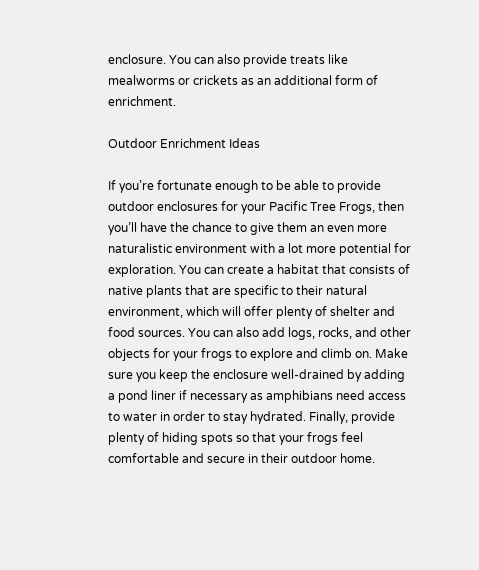enclosure. You can also provide treats like mealworms or crickets as an additional form of enrichment.

Outdoor Enrichment Ideas

If you’re fortunate enough to be able to provide outdoor enclosures for your Pacific Tree Frogs, then you’ll have the chance to give them an even more naturalistic environment with a lot more potential for exploration. You can create a habitat that consists of native plants that are specific to their natural environment, which will offer plenty of shelter and food sources. You can also add logs, rocks, and other objects for your frogs to explore and climb on. Make sure you keep the enclosure well-drained by adding a pond liner if necessary as amphibians need access to water in order to stay hydrated. Finally, provide plenty of hiding spots so that your frogs feel comfortable and secure in their outdoor home.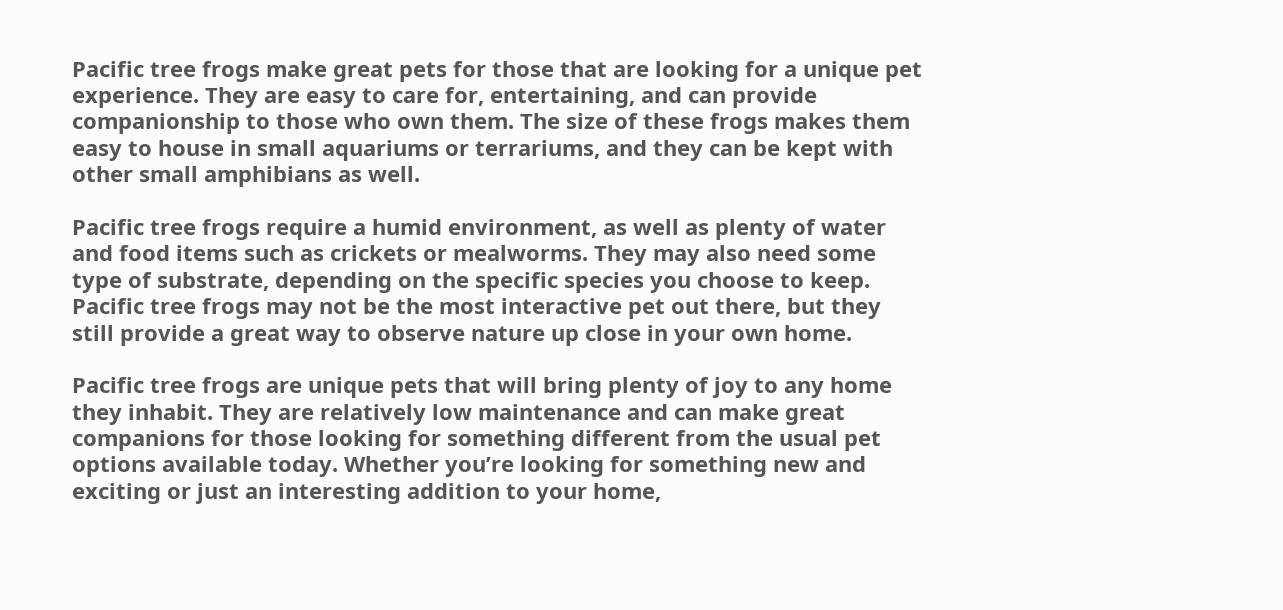Pacific tree frogs make great pets for those that are looking for a unique pet experience. They are easy to care for, entertaining, and can provide companionship to those who own them. The size of these frogs makes them easy to house in small aquariums or terrariums, and they can be kept with other small amphibians as well.

Pacific tree frogs require a humid environment, as well as plenty of water and food items such as crickets or mealworms. They may also need some type of substrate, depending on the specific species you choose to keep. Pacific tree frogs may not be the most interactive pet out there, but they still provide a great way to observe nature up close in your own home.

Pacific tree frogs are unique pets that will bring plenty of joy to any home they inhabit. They are relatively low maintenance and can make great companions for those looking for something different from the usual pet options available today. Whether you’re looking for something new and exciting or just an interesting addition to your home,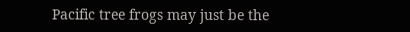Pacific tree frogs may just be the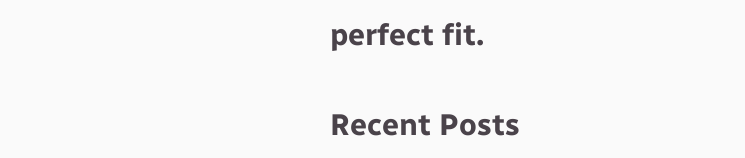perfect fit.

Recent Posts